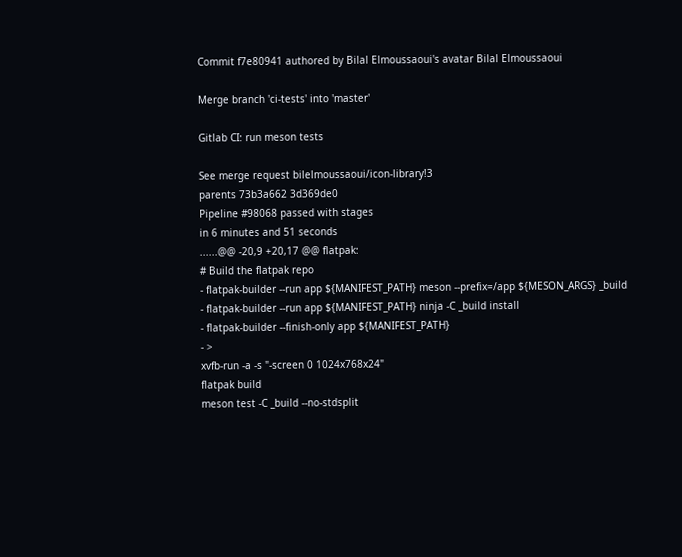Commit f7e80941 authored by Bilal Elmoussaoui's avatar Bilal Elmoussaoui

Merge branch 'ci-tests' into 'master'

Gitlab CI: run meson tests

See merge request bilelmoussaoui/icon-library!3
parents 73b3a662 3d369de0
Pipeline #98068 passed with stages
in 6 minutes and 51 seconds
......@@ -20,9 +20,17 @@ flatpak:
# Build the flatpak repo
- flatpak-builder --run app ${MANIFEST_PATH} meson --prefix=/app ${MESON_ARGS} _build
- flatpak-builder --run app ${MANIFEST_PATH} ninja -C _build install
- flatpak-builder --finish-only app ${MANIFEST_PATH}
- >
xvfb-run -a -s "-screen 0 1024x768x24"
flatpak build
meson test -C _build --no-stdsplit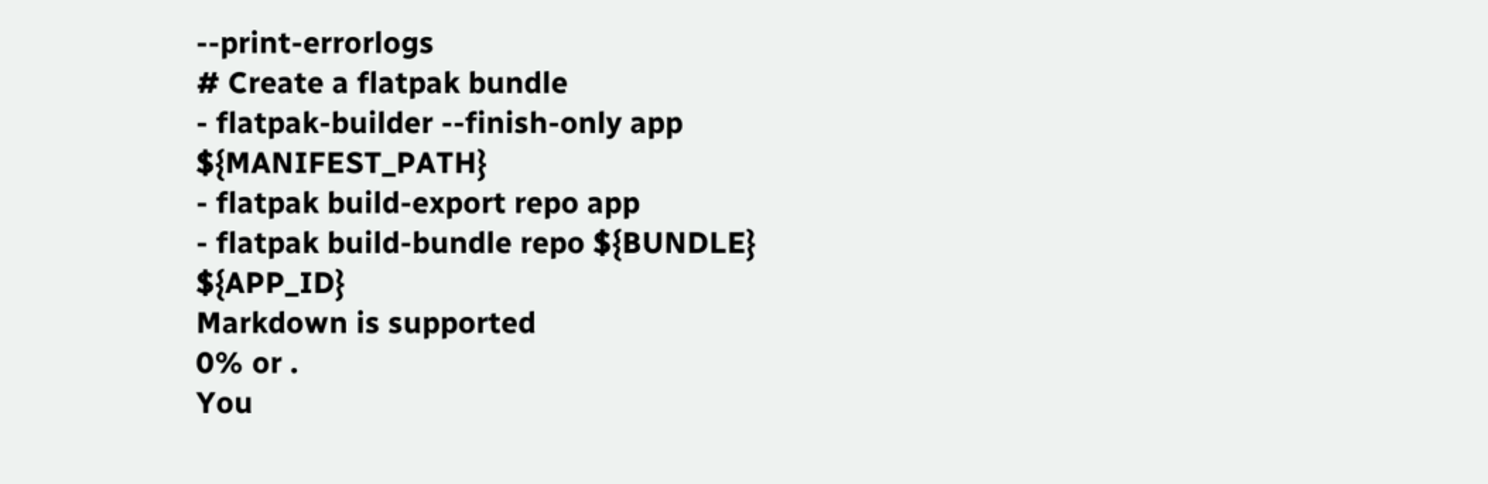--print-errorlogs
# Create a flatpak bundle
- flatpak-builder --finish-only app ${MANIFEST_PATH}
- flatpak build-export repo app
- flatpak build-bundle repo ${BUNDLE} ${APP_ID}
Markdown is supported
0% or .
You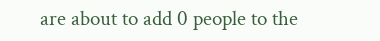are about to add 0 people to the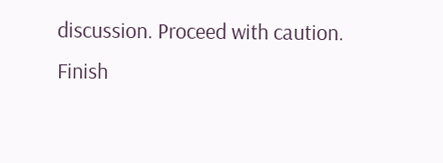discussion. Proceed with caution.
Finish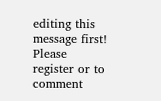editing this message first!
Please register or to comment